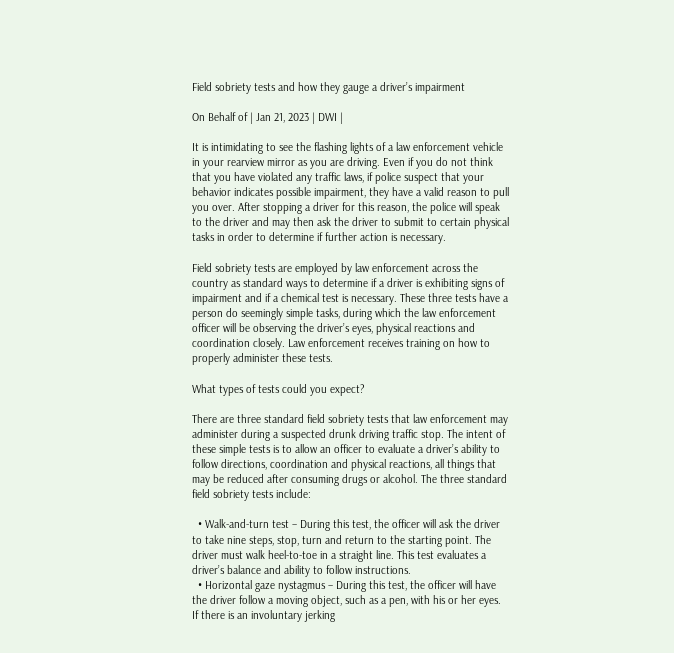Field sobriety tests and how they gauge a driver’s impairment

On Behalf of | Jan 21, 2023 | DWI |

It is intimidating to see the flashing lights of a law enforcement vehicle in your rearview mirror as you are driving. Even if you do not think that you have violated any traffic laws, if police suspect that your behavior indicates possible impairment, they have a valid reason to pull you over. After stopping a driver for this reason, the police will speak to the driver and may then ask the driver to submit to certain physical tasks in order to determine if further action is necessary.

Field sobriety tests are employed by law enforcement across the country as standard ways to determine if a driver is exhibiting signs of impairment and if a chemical test is necessary. These three tests have a person do seemingly simple tasks, during which the law enforcement officer will be observing the driver’s eyes, physical reactions and coordination closely. Law enforcement receives training on how to properly administer these tests.

What types of tests could you expect?

There are three standard field sobriety tests that law enforcement may administer during a suspected drunk driving traffic stop. The intent of these simple tests is to allow an officer to evaluate a driver’s ability to follow directions, coordination and physical reactions, all things that may be reduced after consuming drugs or alcohol. The three standard field sobriety tests include:

  • Walk-and-turn test – During this test, the officer will ask the driver to take nine steps, stop, turn and return to the starting point. The driver must walk heel-to-toe in a straight line. This test evaluates a driver’s balance and ability to follow instructions.
  • Horizontal gaze nystagmus – During this test, the officer will have the driver follow a moving object, such as a pen, with his or her eyes. If there is an involuntary jerking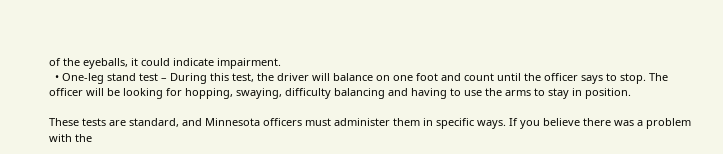of the eyeballs, it could indicate impairment.
  • One-leg stand test – During this test, the driver will balance on one foot and count until the officer says to stop. The officer will be looking for hopping, swaying, difficulty balancing and having to use the arms to stay in position.

These tests are standard, and Minnesota officers must administer them in specific ways. If you believe there was a problem with the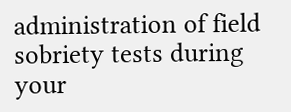administration of field sobriety tests during your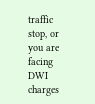traffic stop, or you are facing DWI charges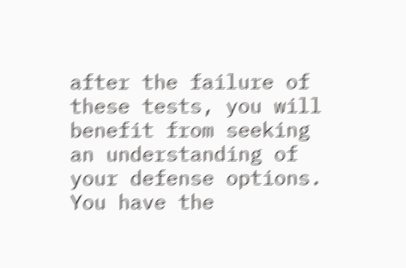after the failure of these tests, you will benefit from seeking an understanding of your defense options. You have the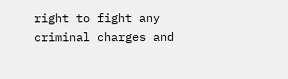right to fight any criminal charges and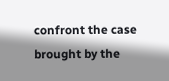confront the case brought by the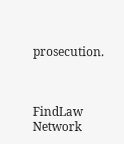prosecution.



FindLaw Network